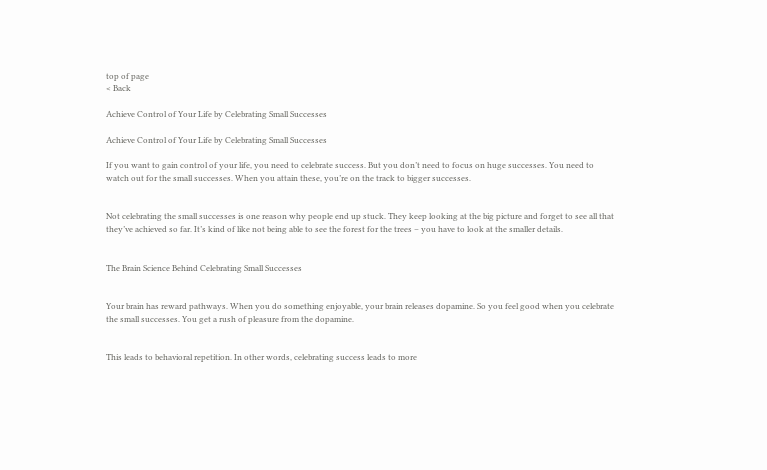top of page
< Back

Achieve Control of Your Life by Celebrating Small Successes

Achieve Control of Your Life by Celebrating Small Successes

If you want to gain control of your life, you need to celebrate success. But you don’t need to focus on huge successes. You need to watch out for the small successes. When you attain these, you’re on the track to bigger successes.


Not celebrating the small successes is one reason why people end up stuck. They keep looking at the big picture and forget to see all that they’ve achieved so far. It’s kind of like not being able to see the forest for the trees – you have to look at the smaller details.


The Brain Science Behind Celebrating Small Successes


Your brain has reward pathways. When you do something enjoyable, your brain releases dopamine. So you feel good when you celebrate the small successes. You get a rush of pleasure from the dopamine.


This leads to behavioral repetition. In other words, celebrating success leads to more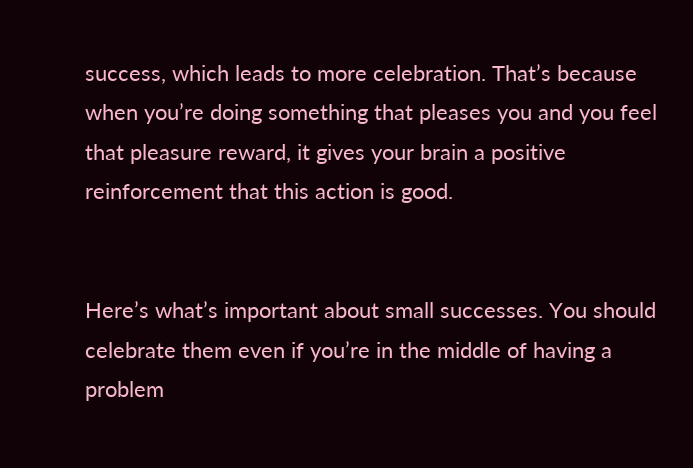success, which leads to more celebration. That’s because when you’re doing something that pleases you and you feel that pleasure reward, it gives your brain a positive reinforcement that this action is good.


Here’s what’s important about small successes. You should celebrate them even if you’re in the middle of having a problem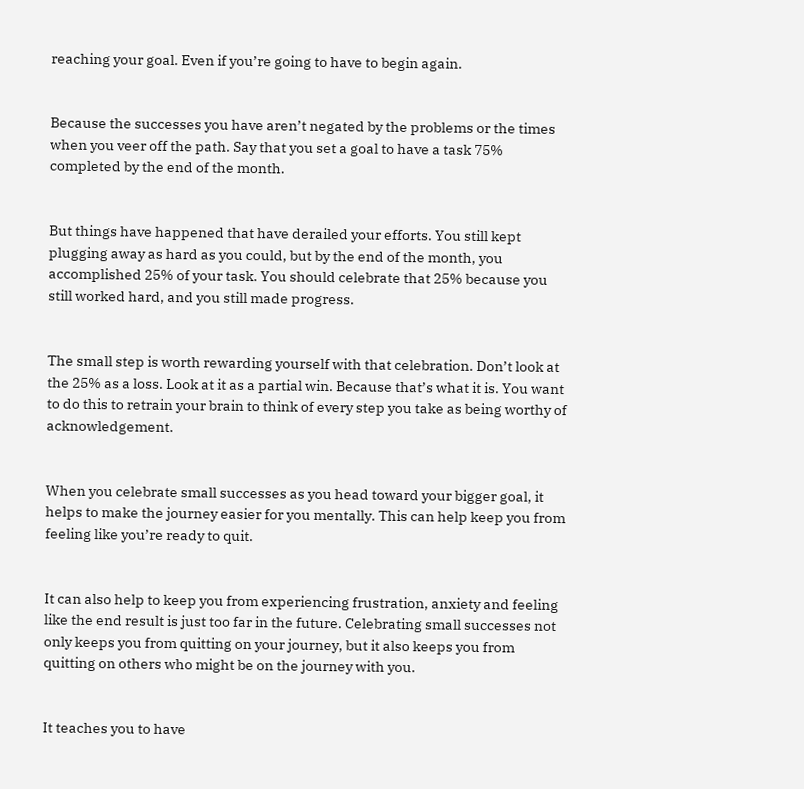reaching your goal. Even if you’re going to have to begin again.


Because the successes you have aren’t negated by the problems or the times when you veer off the path. Say that you set a goal to have a task 75% completed by the end of the month.


But things have happened that have derailed your efforts. You still kept plugging away as hard as you could, but by the end of the month, you accomplished 25% of your task. You should celebrate that 25% because you still worked hard, and you still made progress.


The small step is worth rewarding yourself with that celebration. Don’t look at the 25% as a loss. Look at it as a partial win. Because that’s what it is. You want to do this to retrain your brain to think of every step you take as being worthy of acknowledgement.


When you celebrate small successes as you head toward your bigger goal, it helps to make the journey easier for you mentally. This can help keep you from feeling like you’re ready to quit.


It can also help to keep you from experiencing frustration, anxiety and feeling like the end result is just too far in the future. Celebrating small successes not only keeps you from quitting on your journey, but it also keeps you from quitting on others who might be on the journey with you.


It teaches you to have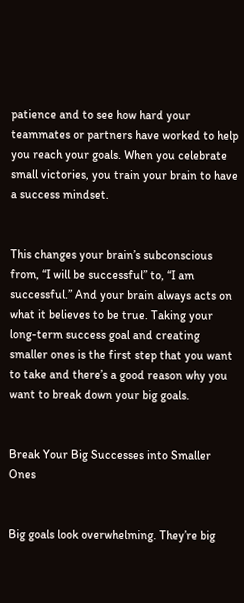patience and to see how hard your teammates or partners have worked to help you reach your goals. When you celebrate small victories, you train your brain to have a success mindset.


This changes your brain’s subconscious from, “I will be successful” to, “I am successful.” And your brain always acts on what it believes to be true. Taking your long-term success goal and creating smaller ones is the first step that you want to take and there’s a good reason why you want to break down your big goals.


Break Your Big Successes into Smaller Ones


Big goals look overwhelming. They’re big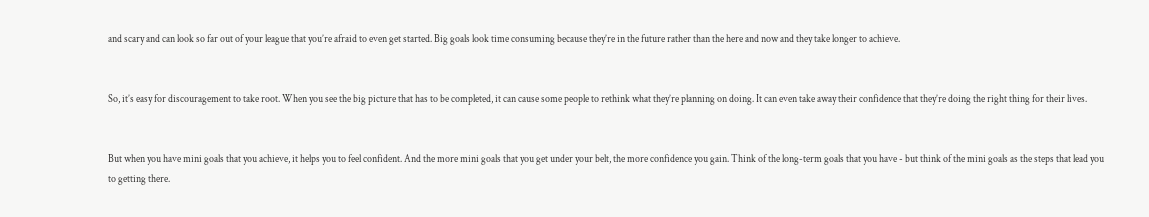and scary and can look so far out of your league that you’re afraid to even get started. Big goals look time consuming because they’re in the future rather than the here and now and they take longer to achieve.


So, it’s easy for discouragement to take root. When you see the big picture that has to be completed, it can cause some people to rethink what they’re planning on doing. It can even take away their confidence that they’re doing the right thing for their lives.


But when you have mini goals that you achieve, it helps you to feel confident. And the more mini goals that you get under your belt, the more confidence you gain. Think of the long-term goals that you have - but think of the mini goals as the steps that lead you to getting there.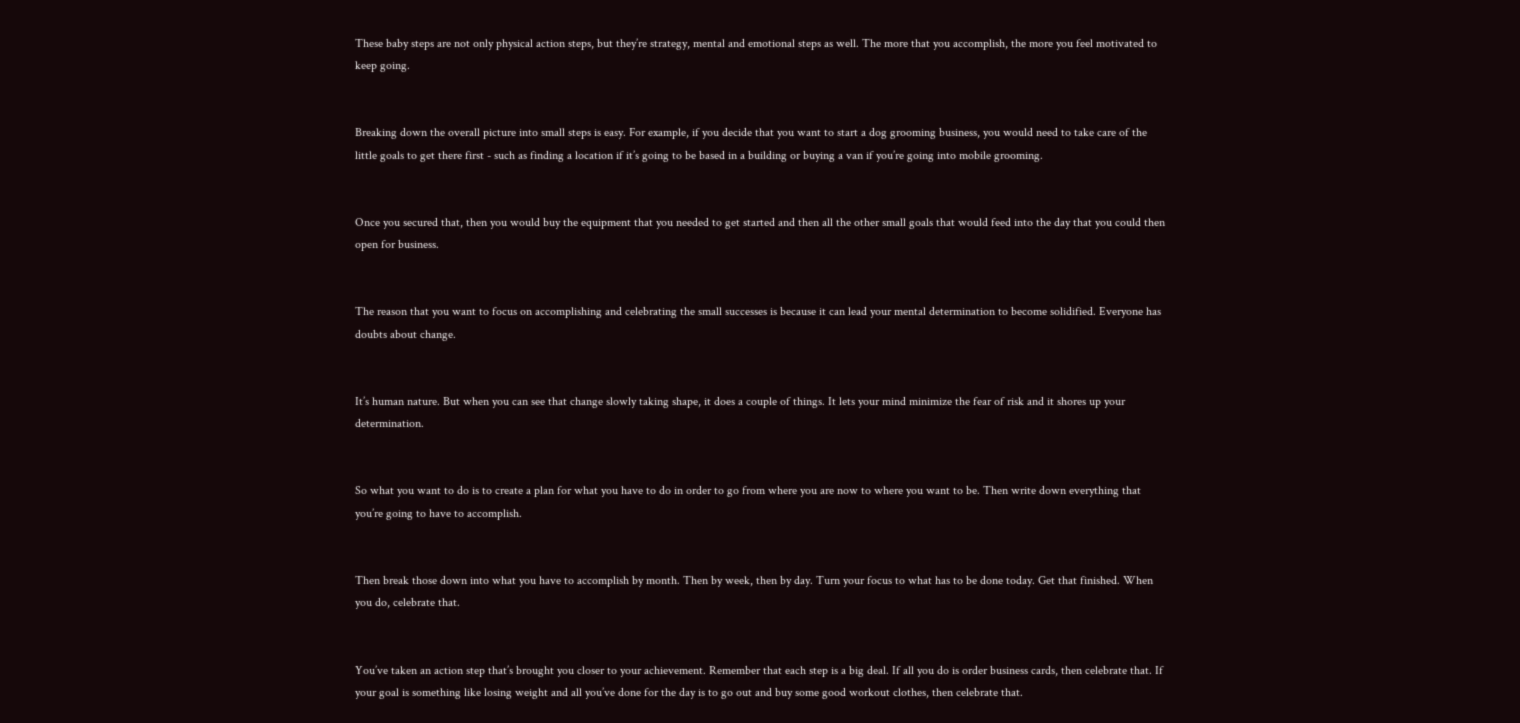These baby steps are not only physical action steps, but they’re strategy, mental and emotional steps as well. The more that you accomplish, the more you feel motivated to keep going.


Breaking down the overall picture into small steps is easy. For example, if you decide that you want to start a dog grooming business, you would need to take care of the little goals to get there first - such as finding a location if it’s going to be based in a building or buying a van if you’re going into mobile grooming.


Once you secured that, then you would buy the equipment that you needed to get started and then all the other small goals that would feed into the day that you could then open for business.


The reason that you want to focus on accomplishing and celebrating the small successes is because it can lead your mental determination to become solidified. Everyone has doubts about change.


It’s human nature. But when you can see that change slowly taking shape, it does a couple of things. It lets your mind minimize the fear of risk and it shores up your determination.


So what you want to do is to create a plan for what you have to do in order to go from where you are now to where you want to be. Then write down everything that you’re going to have to accomplish.


Then break those down into what you have to accomplish by month. Then by week, then by day. Turn your focus to what has to be done today. Get that finished. When you do, celebrate that.


You’ve taken an action step that’s brought you closer to your achievement. Remember that each step is a big deal. If all you do is order business cards, then celebrate that. If your goal is something like losing weight and all you’ve done for the day is to go out and buy some good workout clothes, then celebrate that.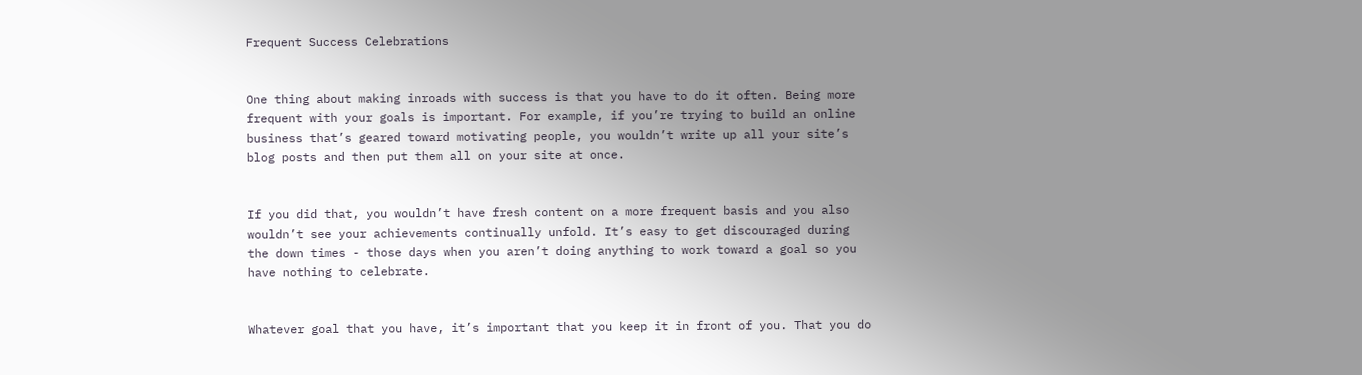Frequent Success Celebrations


One thing about making inroads with success is that you have to do it often. Being more frequent with your goals is important. For example, if you’re trying to build an online business that’s geared toward motivating people, you wouldn’t write up all your site’s blog posts and then put them all on your site at once.


If you did that, you wouldn’t have fresh content on a more frequent basis and you also wouldn’t see your achievements continually unfold. It’s easy to get discouraged during the down times - those days when you aren’t doing anything to work toward a goal so you have nothing to celebrate.


Whatever goal that you have, it’s important that you keep it in front of you. That you do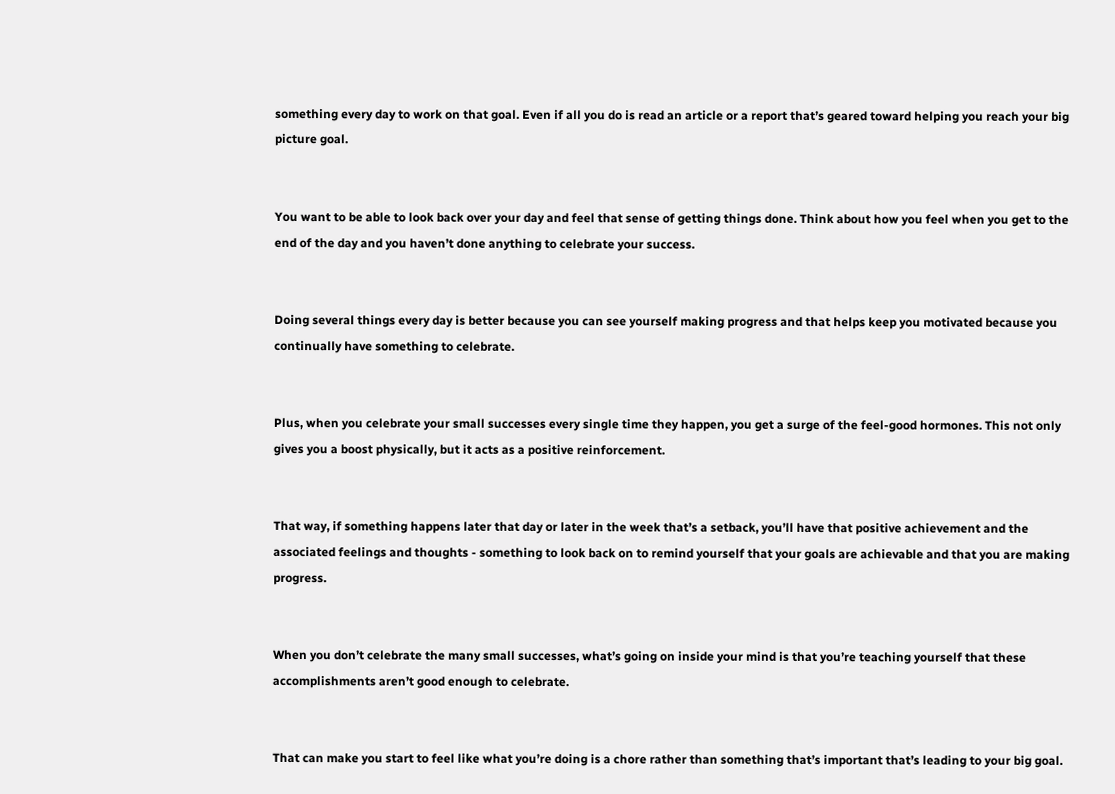something every day to work on that goal. Even if all you do is read an article or a report that’s geared toward helping you reach your big picture goal.


You want to be able to look back over your day and feel that sense of getting things done. Think about how you feel when you get to the end of the day and you haven’t done anything to celebrate your success.


Doing several things every day is better because you can see yourself making progress and that helps keep you motivated because you continually have something to celebrate.


Plus, when you celebrate your small successes every single time they happen, you get a surge of the feel-good hormones. This not only gives you a boost physically, but it acts as a positive reinforcement.


That way, if something happens later that day or later in the week that’s a setback, you’ll have that positive achievement and the associated feelings and thoughts - something to look back on to remind yourself that your goals are achievable and that you are making progress.


When you don’t celebrate the many small successes, what’s going on inside your mind is that you’re teaching yourself that these accomplishments aren’t good enough to celebrate.


That can make you start to feel like what you’re doing is a chore rather than something that’s important that’s leading to your big goal.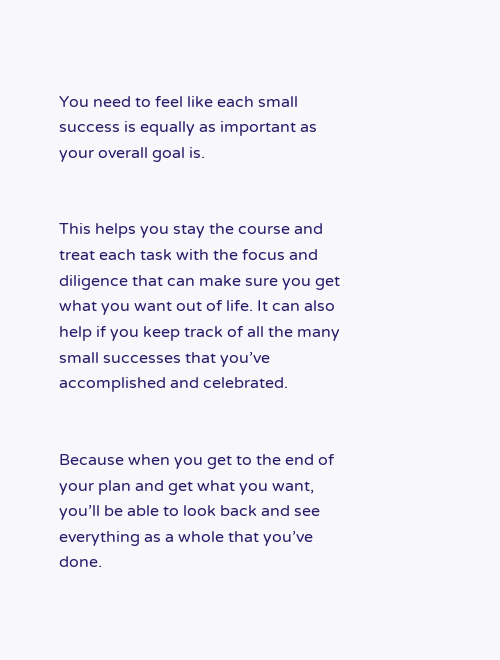You need to feel like each small success is equally as important as your overall goal is.


This helps you stay the course and treat each task with the focus and diligence that can make sure you get what you want out of life. It can also help if you keep track of all the many small successes that you’ve accomplished and celebrated.


Because when you get to the end of your plan and get what you want, you’ll be able to look back and see everything as a whole that you’ve done.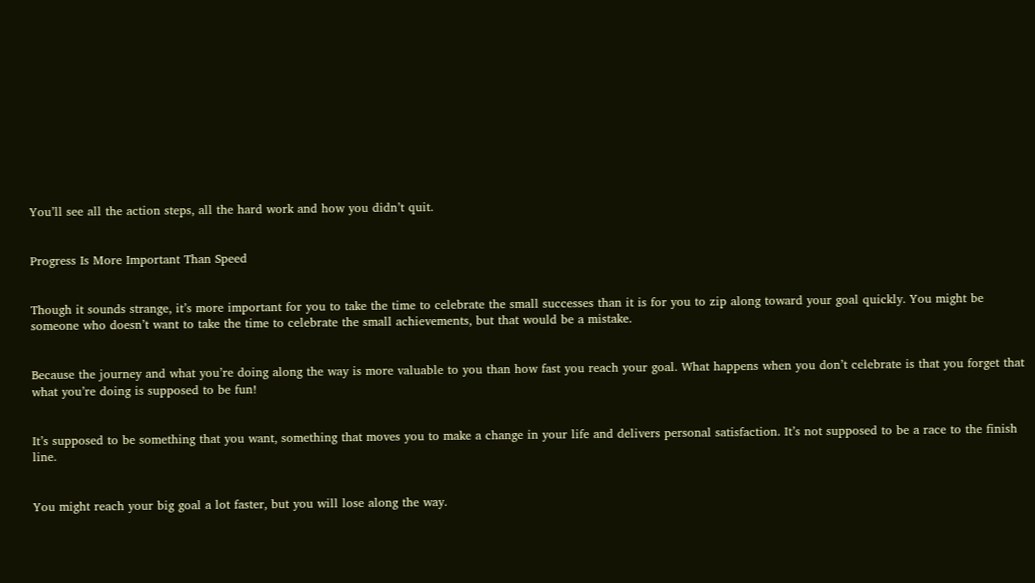You’ll see all the action steps, all the hard work and how you didn’t quit.


Progress Is More Important Than Speed


Though it sounds strange, it’s more important for you to take the time to celebrate the small successes than it is for you to zip along toward your goal quickly. You might be someone who doesn’t want to take the time to celebrate the small achievements, but that would be a mistake.


Because the journey and what you’re doing along the way is more valuable to you than how fast you reach your goal. What happens when you don’t celebrate is that you forget that what you’re doing is supposed to be fun!


It’s supposed to be something that you want, something that moves you to make a change in your life and delivers personal satisfaction. It’s not supposed to be a race to the finish line.


You might reach your big goal a lot faster, but you will lose along the way.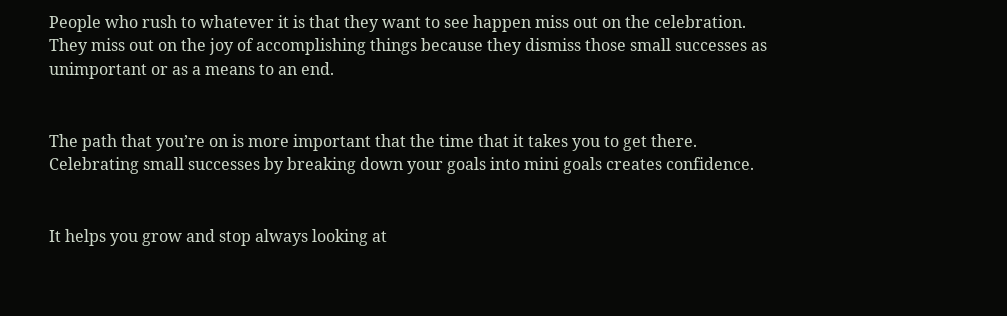People who rush to whatever it is that they want to see happen miss out on the celebration. They miss out on the joy of accomplishing things because they dismiss those small successes as unimportant or as a means to an end.


The path that you’re on is more important that the time that it takes you to get there. Celebrating small successes by breaking down your goals into mini goals creates confidence.


It helps you grow and stop always looking at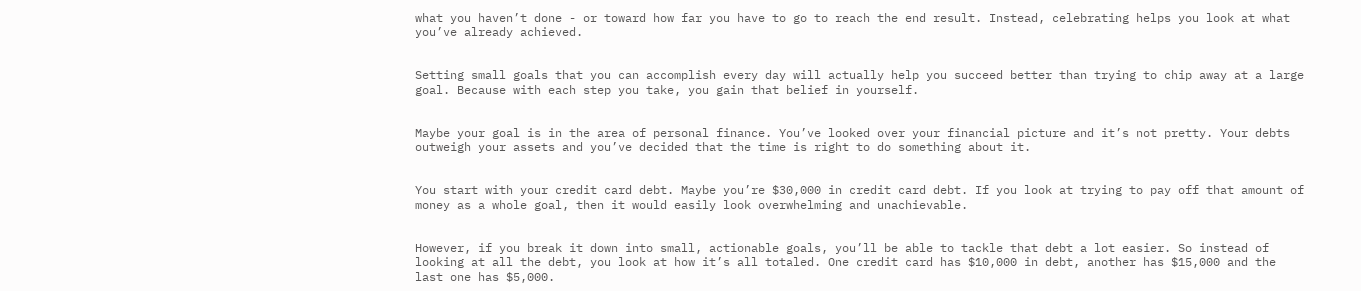what you haven’t done - or toward how far you have to go to reach the end result. Instead, celebrating helps you look at what you’ve already achieved.


Setting small goals that you can accomplish every day will actually help you succeed better than trying to chip away at a large goal. Because with each step you take, you gain that belief in yourself.


Maybe your goal is in the area of personal finance. You’ve looked over your financial picture and it’s not pretty. Your debts outweigh your assets and you’ve decided that the time is right to do something about it.


You start with your credit card debt. Maybe you’re $30,000 in credit card debt. If you look at trying to pay off that amount of money as a whole goal, then it would easily look overwhelming and unachievable.


However, if you break it down into small, actionable goals, you’ll be able to tackle that debt a lot easier. So instead of looking at all the debt, you look at how it’s all totaled. One credit card has $10,000 in debt, another has $15,000 and the last one has $5,000.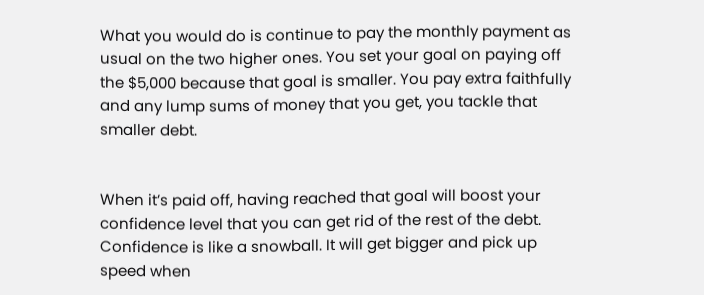What you would do is continue to pay the monthly payment as usual on the two higher ones. You set your goal on paying off the $5,000 because that goal is smaller. You pay extra faithfully and any lump sums of money that you get, you tackle that smaller debt.


When it’s paid off, having reached that goal will boost your confidence level that you can get rid of the rest of the debt. Confidence is like a snowball. It will get bigger and pick up speed when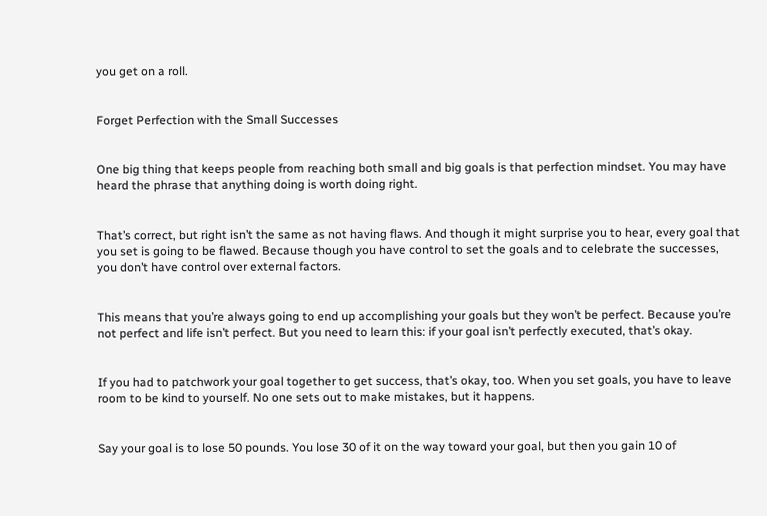you get on a roll.


Forget Perfection with the Small Successes


One big thing that keeps people from reaching both small and big goals is that perfection mindset. You may have heard the phrase that anything doing is worth doing right.


That’s correct, but right isn’t the same as not having flaws. And though it might surprise you to hear, every goal that you set is going to be flawed. Because though you have control to set the goals and to celebrate the successes, you don’t have control over external factors.


This means that you’re always going to end up accomplishing your goals but they won’t be perfect. Because you’re not perfect and life isn’t perfect. But you need to learn this: if your goal isn’t perfectly executed, that’s okay.


If you had to patchwork your goal together to get success, that’s okay, too. When you set goals, you have to leave room to be kind to yourself. No one sets out to make mistakes, but it happens.


Say your goal is to lose 50 pounds. You lose 30 of it on the way toward your goal, but then you gain 10 of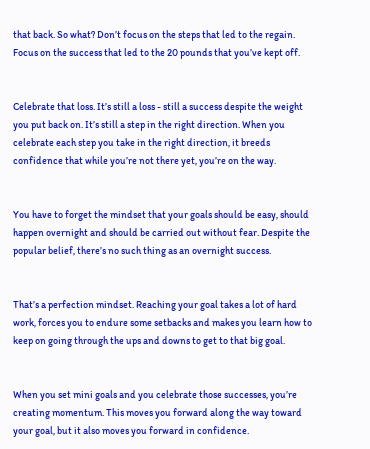that back. So what? Don’t focus on the steps that led to the regain. Focus on the success that led to the 20 pounds that you’ve kept off.


Celebrate that loss. It’s still a loss - still a success despite the weight you put back on. It’s still a step in the right direction. When you celebrate each step you take in the right direction, it breeds confidence that while you’re not there yet, you’re on the way.


You have to forget the mindset that your goals should be easy, should happen overnight and should be carried out without fear. Despite the popular belief, there’s no such thing as an overnight success.


That’s a perfection mindset. Reaching your goal takes a lot of hard work, forces you to endure some setbacks and makes you learn how to keep on going through the ups and downs to get to that big goal.


When you set mini goals and you celebrate those successes, you’re creating momentum. This moves you forward along the way toward your goal, but it also moves you forward in confidence.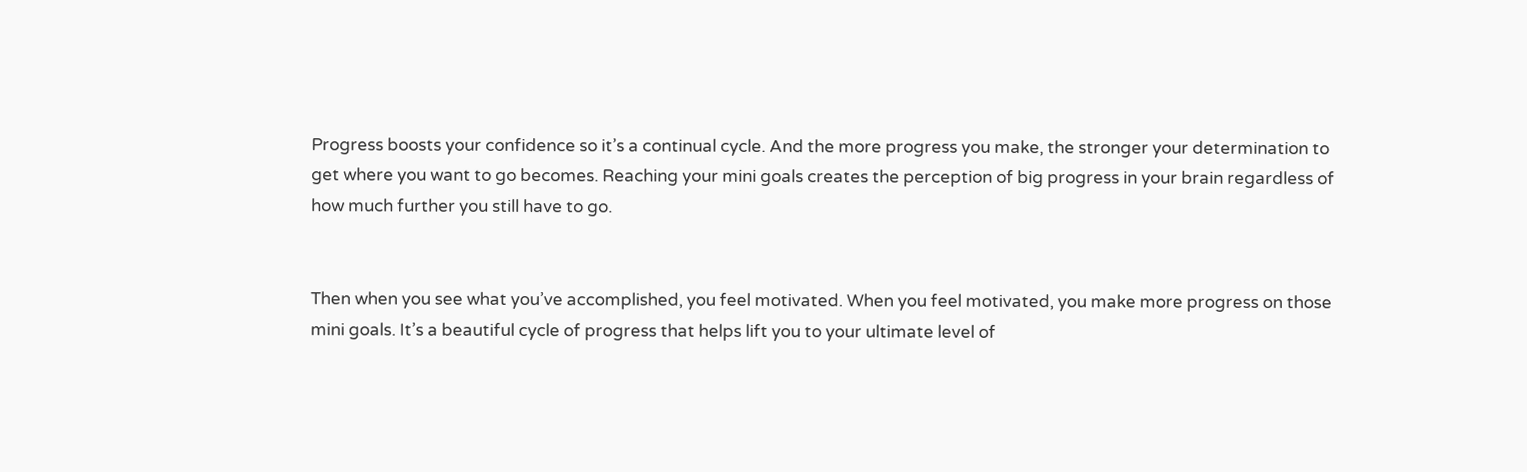Progress boosts your confidence so it’s a continual cycle. And the more progress you make, the stronger your determination to get where you want to go becomes. Reaching your mini goals creates the perception of big progress in your brain regardless of how much further you still have to go.


Then when you see what you’ve accomplished, you feel motivated. When you feel motivated, you make more progress on those mini goals. It’s a beautiful cycle of progress that helps lift you to your ultimate level of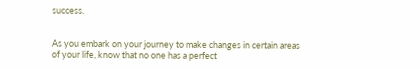success.


As you embark on your journey to make changes in certain areas of your life, know that no one has a perfect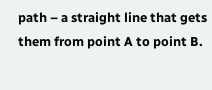path – a straight line that gets them from point A to point B.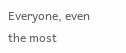Everyone, even the most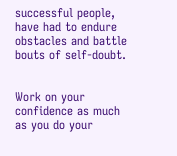successful people, have had to endure obstacles and battle bouts of self-doubt.


Work on your confidence as much as you do your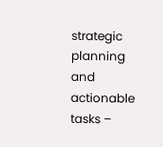strategic planning and actionable tasks –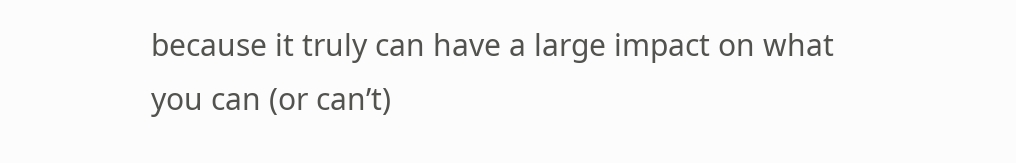because it truly can have a large impact on what you can (or can’t)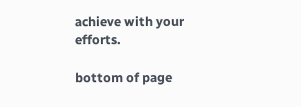achieve with your efforts.

bottom of page